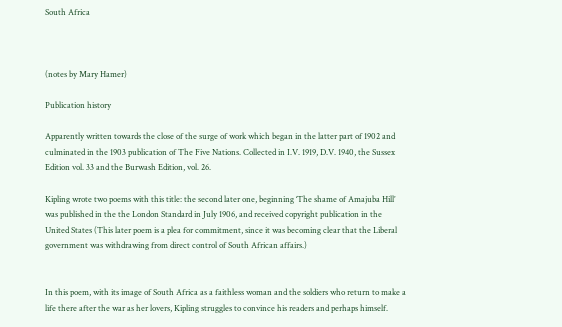South Africa



(notes by Mary Hamer)

Publication history

Apparently written towards the close of the surge of work which began in the latter part of 1902 and culminated in the 1903 publication of The Five Nations. Collected in I.V. 1919, D.V. 1940, the Sussex Edition vol. 33 and the Burwash Edition, vol. 26.

Kipling wrote two poems with this title: the second later one, beginning ‘The shame of Amajuba Hill’ was published in the the London Standard in July 1906, and received copyright publication in the United States (This later poem is a plea for commitment, since it was becoming clear that the Liberal government was withdrawing from direct control of South African affairs.)


In this poem, with its image of South Africa as a faithless woman and the soldiers who return to make a life there after the war as her lovers, Kipling struggles to convince his readers and perhaps himself.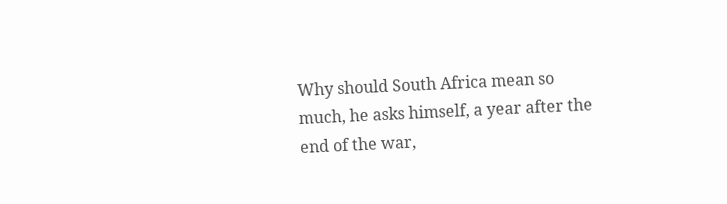Why should South Africa mean so much, he asks himself, a year after the end of the war,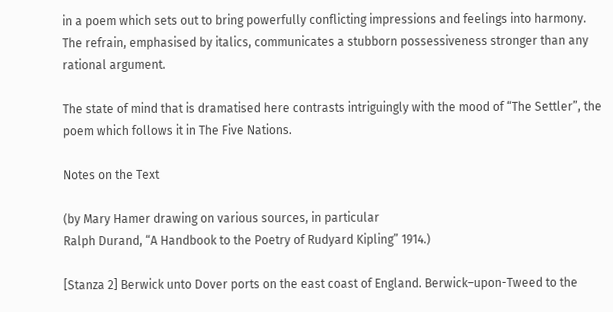in a poem which sets out to bring powerfully conflicting impressions and feelings into harmony. The refrain, emphasised by italics, communicates a stubborn possessiveness stronger than any rational argument.

The state of mind that is dramatised here contrasts intriguingly with the mood of “The Settler”, the poem which follows it in The Five Nations.

Notes on the Text

(by Mary Hamer drawing on various sources, in particular
Ralph Durand, “A Handbook to the Poetry of Rudyard Kipling” 1914.)

[Stanza 2] Berwick unto Dover ports on the east coast of England. Berwick–upon-Tweed to the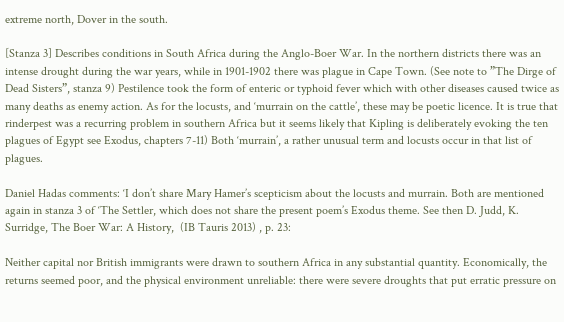extreme north, Dover in the south.

[Stanza 3] Describes conditions in South Africa during the Anglo-Boer War. In the northern districts there was an intense drought during the war years, while in 1901-1902 there was plague in Cape Town. (See note to ”The Dirge of Dead Sisters”, stanza 9) Pestilence took the form of enteric or typhoid fever which with other diseases caused twice as many deaths as enemy action. As for the locusts, and ‘murrain on the cattle’, these may be poetic licence. It is true that rinderpest was a recurring problem in southern Africa but it seems likely that Kipling is deliberately evoking the ten plagues of Egypt see Exodus, chapters 7-11) Both ‘murrain’, a rather unusual term and locusts occur in that list of plagues.

Daniel Hadas comments: ‘I don’t share Mary Hamer’s scepticism about the locusts and murrain. Both are mentioned again in stanza 3 of ‘The Settler, which does not share the present poem’s Exodus theme. See then D. Judd, K. Surridge, The Boer War: A History,  (IB Tauris 2013) , p. 23:

Neither capital nor British immigrants were drawn to southern Africa in any substantial quantity. Economically, the returns seemed poor, and the physical environment unreliable: there were severe droughts that put erratic pressure on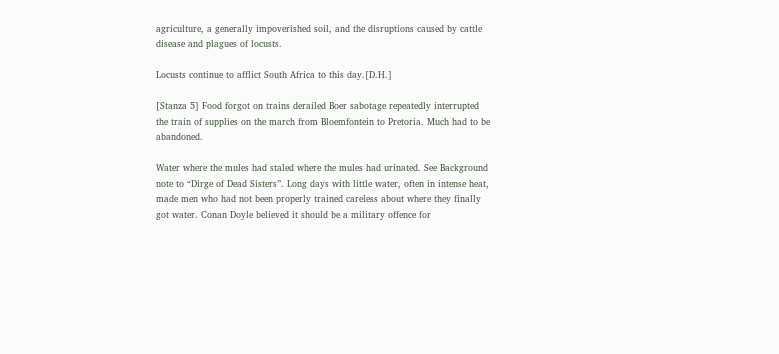agriculture, a generally impoverished soil, and the disruptions caused by cattle disease and plagues of locusts.

Locusts continue to afflict South Africa to this day.[D.H.]

[Stanza 5] Food forgot on trains derailed Boer sabotage repeatedly interrupted the train of supplies on the march from Bloemfontein to Pretoria. Much had to be abandoned.

Water where the mules had staled where the mules had urinated. See Background note to “Dirge of Dead Sisters”. Long days with little water, often in intense heat, made men who had not been properly trained careless about where they finally got water. Conan Doyle believed it should be a military offence for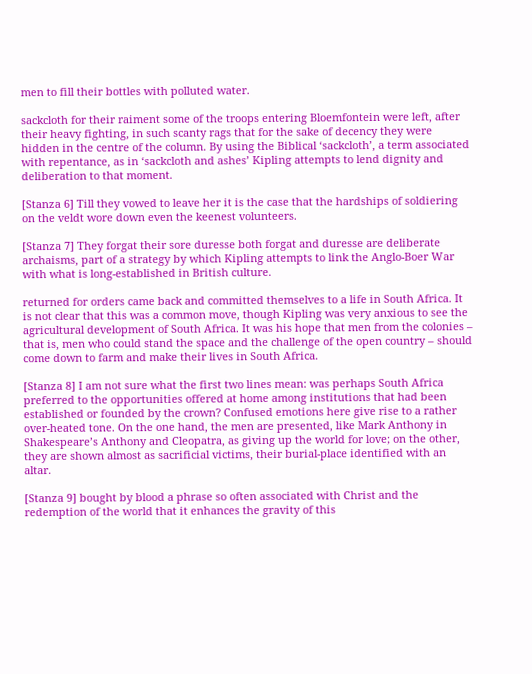men to fill their bottles with polluted water.

sackcloth for their raiment some of the troops entering Bloemfontein were left, after their heavy fighting, in such scanty rags that for the sake of decency they were hidden in the centre of the column. By using the Biblical ‘sackcloth’, a term associated with repentance, as in ‘sackcloth and ashes’ Kipling attempts to lend dignity and deliberation to that moment.

[Stanza 6] Till they vowed to leave her it is the case that the hardships of soldiering on the veldt wore down even the keenest volunteers.

[Stanza 7] They forgat their sore duresse both forgat and duresse are deliberate archaisms, part of a strategy by which Kipling attempts to link the Anglo-Boer War with what is long-established in British culture.

returned for orders came back and committed themselves to a life in South Africa. It is not clear that this was a common move, though Kipling was very anxious to see the agricultural development of South Africa. It was his hope that men from the colonies – that is, men who could stand the space and the challenge of the open country – should come down to farm and make their lives in South Africa.

[Stanza 8] I am not sure what the first two lines mean: was perhaps South Africa preferred to the opportunities offered at home among institutions that had been established or founded by the crown? Confused emotions here give rise to a rather over-heated tone. On the one hand, the men are presented, like Mark Anthony in Shakespeare’s Anthony and Cleopatra, as giving up the world for love; on the other, they are shown almost as sacrificial victims, their burial-place identified with an altar.

[Stanza 9] bought by blood a phrase so often associated with Christ and the redemption of the world that it enhances the gravity of this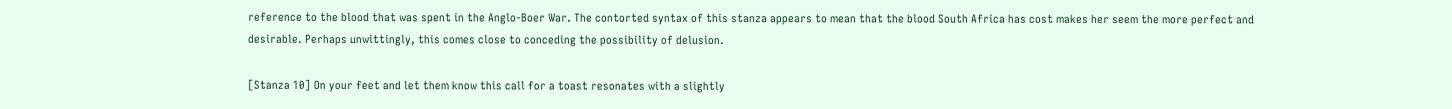reference to the blood that was spent in the Anglo-Boer War. The contorted syntax of this stanza appears to mean that the blood South Africa has cost makes her seem the more perfect and desirable. Perhaps unwittingly, this comes close to conceding the possibility of delusion.

[Stanza 10] On your feet and let them know this call for a toast resonates with a slightly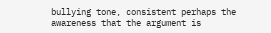bullying tone, consistent perhaps the awareness that the argument is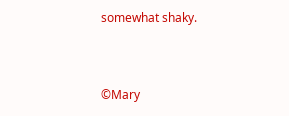somewhat shaky.


©Mary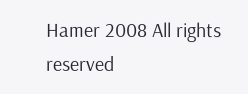Hamer 2008 All rights reserved